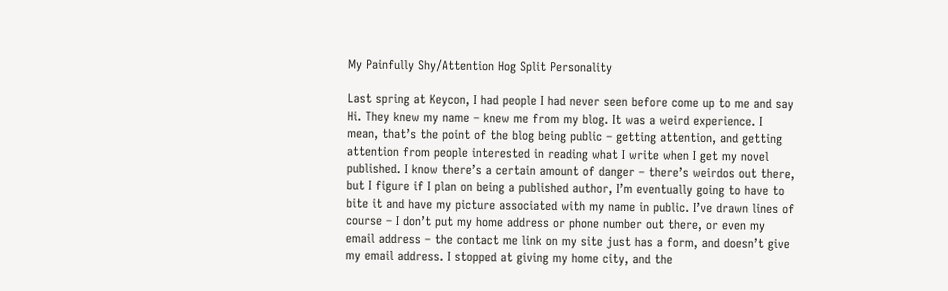My Painfully Shy/Attention Hog Split Personality

Last spring at Keycon, I had people I had never seen before come up to me and say Hi. They knew my name – knew me from my blog. It was a weird experience. I mean, that’s the point of the blog being public – getting attention, and getting attention from people interested in reading what I write when I get my novel published. I know there’s a certain amount of danger – there’s weirdos out there, but I figure if I plan on being a published author, I’m eventually going to have to bite it and have my picture associated with my name in public. I’ve drawn lines of course – I don’t put my home address or phone number out there, or even my email address – the contact me link on my site just has a form, and doesn’t give my email address. I stopped at giving my home city, and the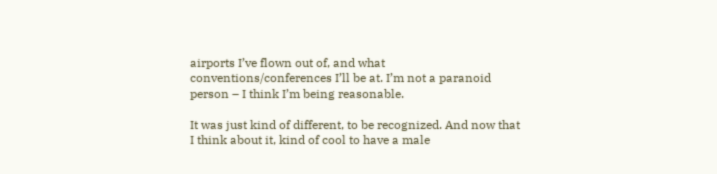airports I’ve flown out of, and what conventions/conferences I’ll be at. I’m not a paranoid person – I think I’m being reasonable.

It was just kind of different, to be recognized. And now that I think about it, kind of cool to have a male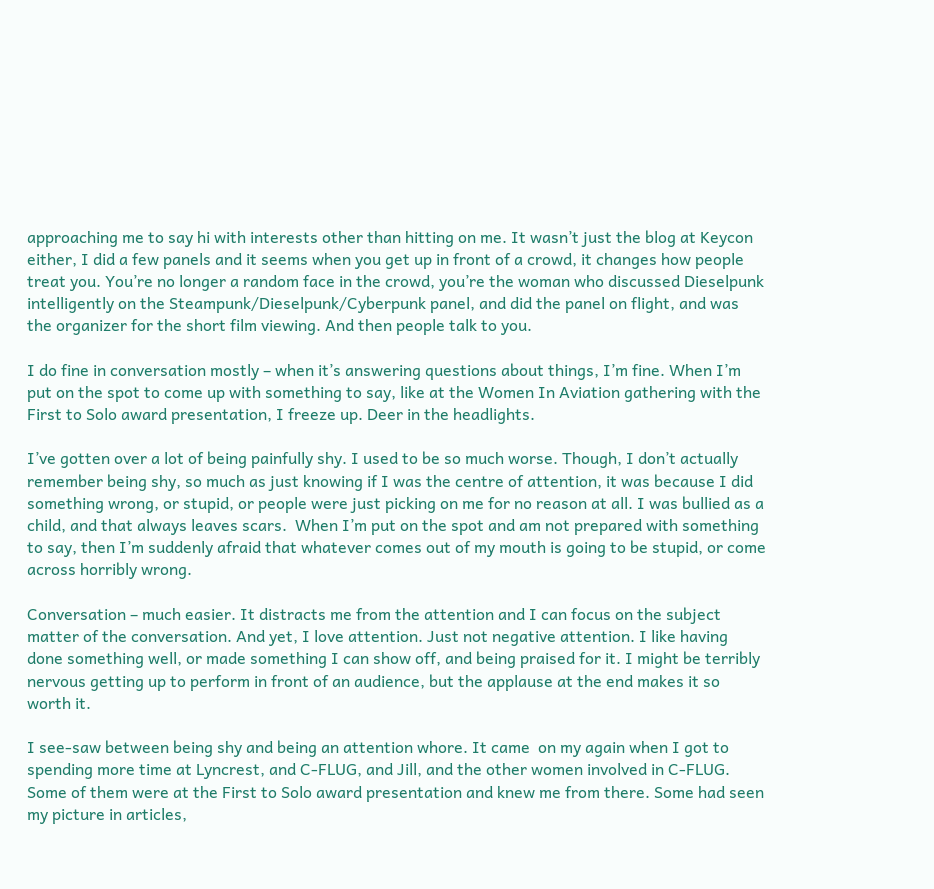approaching me to say hi with interests other than hitting on me. It wasn’t just the blog at Keycon either, I did a few panels and it seems when you get up in front of a crowd, it changes how people treat you. You’re no longer a random face in the crowd, you’re the woman who discussed Dieselpunk intelligently on the Steampunk/Dieselpunk/Cyberpunk panel, and did the panel on flight, and was the organizer for the short film viewing. And then people talk to you.

I do fine in conversation mostly – when it’s answering questions about things, I’m fine. When I’m put on the spot to come up with something to say, like at the Women In Aviation gathering with the First to Solo award presentation, I freeze up. Deer in the headlights.

I’ve gotten over a lot of being painfully shy. I used to be so much worse. Though, I don’t actually remember being shy, so much as just knowing if I was the centre of attention, it was because I did something wrong, or stupid, or people were just picking on me for no reason at all. I was bullied as a child, and that always leaves scars.  When I’m put on the spot and am not prepared with something to say, then I’m suddenly afraid that whatever comes out of my mouth is going to be stupid, or come across horribly wrong.

Conversation – much easier. It distracts me from the attention and I can focus on the subject matter of the conversation. And yet, I love attention. Just not negative attention. I like having done something well, or made something I can show off, and being praised for it. I might be terribly nervous getting up to perform in front of an audience, but the applause at the end makes it so worth it.

I see-saw between being shy and being an attention whore. It came  on my again when I got to spending more time at Lyncrest, and C-FLUG, and Jill, and the other women involved in C-FLUG. Some of them were at the First to Solo award presentation and knew me from there. Some had seen my picture in articles,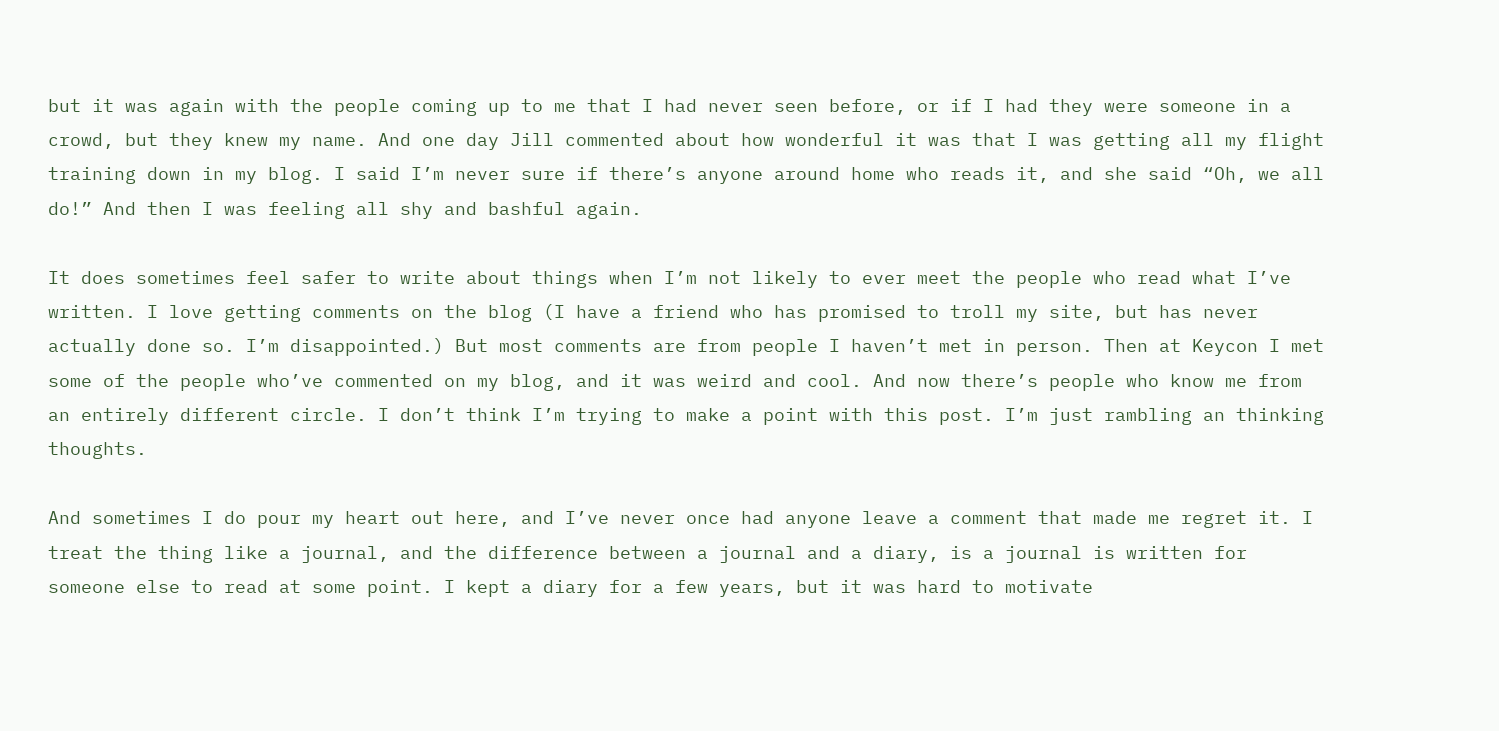but it was again with the people coming up to me that I had never seen before, or if I had they were someone in a crowd, but they knew my name. And one day Jill commented about how wonderful it was that I was getting all my flight training down in my blog. I said I’m never sure if there’s anyone around home who reads it, and she said “Oh, we all do!” And then I was feeling all shy and bashful again.

It does sometimes feel safer to write about things when I’m not likely to ever meet the people who read what I’ve written. I love getting comments on the blog (I have a friend who has promised to troll my site, but has never actually done so. I’m disappointed.) But most comments are from people I haven’t met in person. Then at Keycon I met some of the people who’ve commented on my blog, and it was weird and cool. And now there’s people who know me from an entirely different circle. I don’t think I’m trying to make a point with this post. I’m just rambling an thinking thoughts.

And sometimes I do pour my heart out here, and I’ve never once had anyone leave a comment that made me regret it. I treat the thing like a journal, and the difference between a journal and a diary, is a journal is written for someone else to read at some point. I kept a diary for a few years, but it was hard to motivate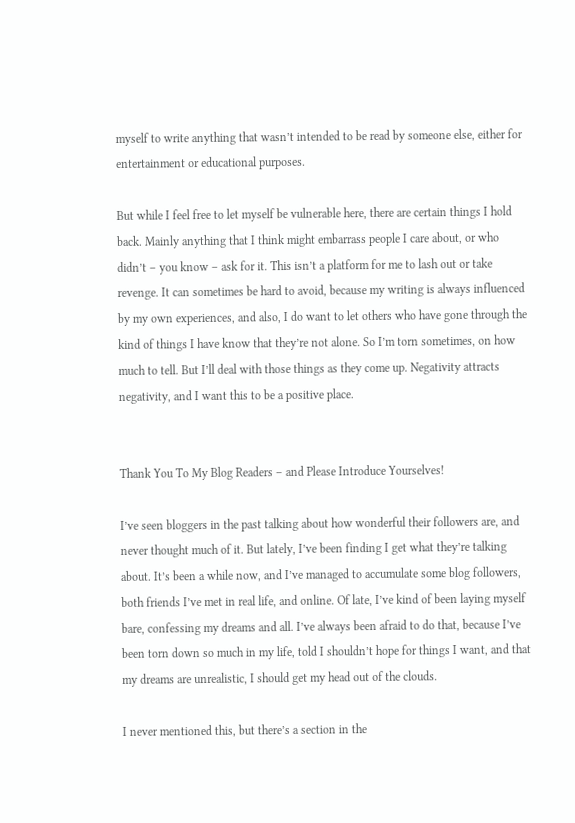myself to write anything that wasn’t intended to be read by someone else, either for entertainment or educational purposes.

But while I feel free to let myself be vulnerable here, there are certain things I hold back. Mainly anything that I think might embarrass people I care about, or who didn’t – you know – ask for it. This isn’t a platform for me to lash out or take revenge. It can sometimes be hard to avoid, because my writing is always influenced by my own experiences, and also, I do want to let others who have gone through the kind of things I have know that they’re not alone. So I’m torn sometimes, on how much to tell. But I’ll deal with those things as they come up. Negativity attracts negativity, and I want this to be a positive place.


Thank You To My Blog Readers – and Please Introduce Yourselves!

I’ve seen bloggers in the past talking about how wonderful their followers are, and never thought much of it. But lately, I’ve been finding I get what they’re talking about. It’s been a while now, and I’ve managed to accumulate some blog followers, both friends I’ve met in real life, and online. Of late, I’ve kind of been laying myself bare, confessing my dreams and all. I’ve always been afraid to do that, because I’ve been torn down so much in my life, told I shouldn’t hope for things I want, and that my dreams are unrealistic, I should get my head out of the clouds.

I never mentioned this, but there’s a section in the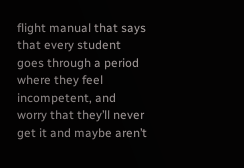flight manual that says that every student goes through a period where they feel incompetent, and worry that they’ll never get it and maybe aren’t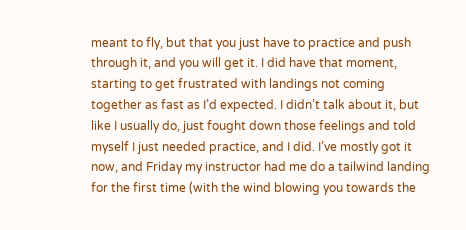meant to fly, but that you just have to practice and push through it, and you will get it. I did have that moment, starting to get frustrated with landings not coming together as fast as I’d expected. I didn’t talk about it, but like I usually do, just fought down those feelings and told myself I just needed practice, and I did. I’ve mostly got it now, and Friday my instructor had me do a tailwind landing for the first time (with the wind blowing you towards the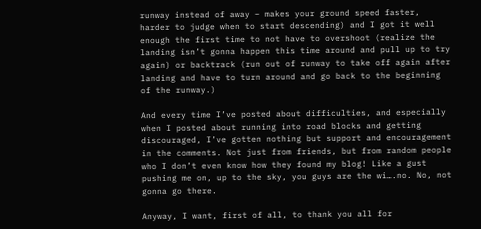runway instead of away – makes your ground speed faster, harder to judge when to start descending) and I got it well enough the first time to not have to overshoot (realize the landing isn’t gonna happen this time around and pull up to try again) or backtrack (run out of runway to take off again after landing and have to turn around and go back to the beginning of the runway.)

And every time I’ve posted about difficulties, and especially when I posted about running into road blocks and getting discouraged, I’ve gotten nothing but support and encouragement in the comments. Not just from friends, but from random people who I don’t even know how they found my blog! Like a gust pushing me on, up to the sky, you guys are the wi….no. No, not gonna go there.

Anyway, I want, first of all, to thank you all for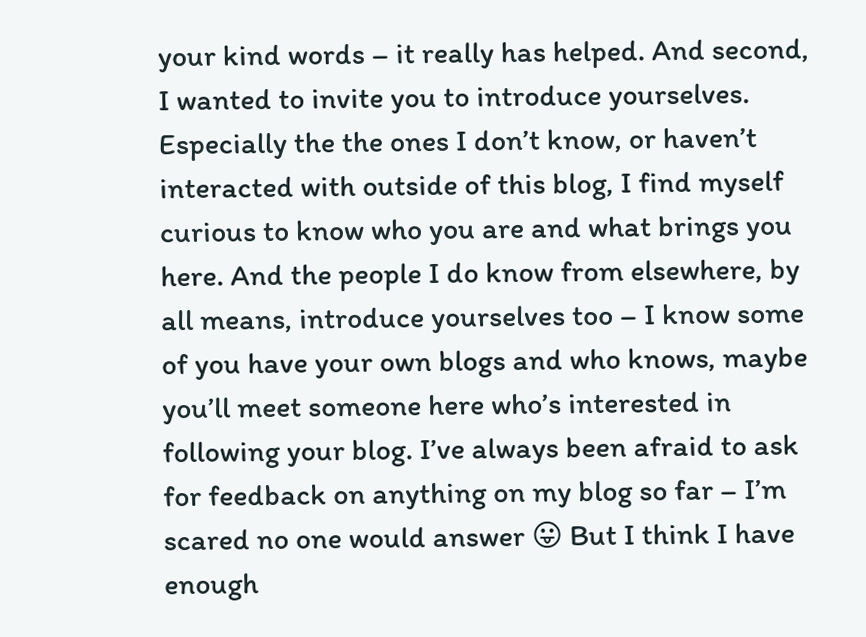your kind words – it really has helped. And second, I wanted to invite you to introduce yourselves. Especially the the ones I don’t know, or haven’t interacted with outside of this blog, I find myself curious to know who you are and what brings you here. And the people I do know from elsewhere, by all means, introduce yourselves too – I know some of you have your own blogs and who knows, maybe you’ll meet someone here who’s interested in following your blog. I’ve always been afraid to ask for feedback on anything on my blog so far – I’m scared no one would answer 😛 But I think I have enough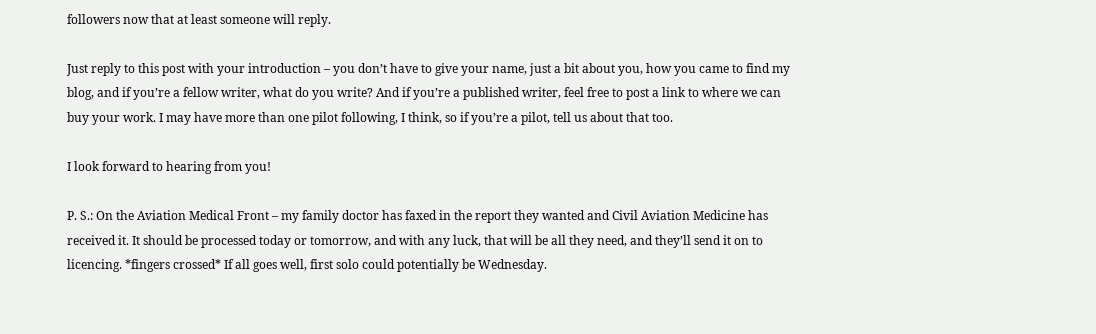followers now that at least someone will reply.

Just reply to this post with your introduction – you don’t have to give your name, just a bit about you, how you came to find my blog, and if you’re a fellow writer, what do you write? And if you’re a published writer, feel free to post a link to where we can buy your work. I may have more than one pilot following, I think, so if you’re a pilot, tell us about that too.

I look forward to hearing from you!

P. S.: On the Aviation Medical Front – my family doctor has faxed in the report they wanted and Civil Aviation Medicine has received it. It should be processed today or tomorrow, and with any luck, that will be all they need, and they’ll send it on to licencing. *fingers crossed* If all goes well, first solo could potentially be Wednesday.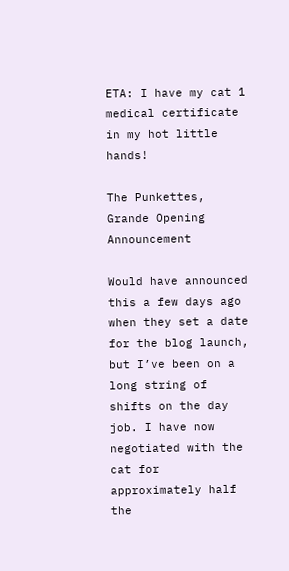ETA: I have my cat 1 medical certificate in my hot little hands!

The Punkettes, Grande Opening Announcement

Would have announced this a few days ago when they set a date for the blog launch, but I’ve been on a long string of shifts on the day job. I have now negotiated with the cat for approximately half the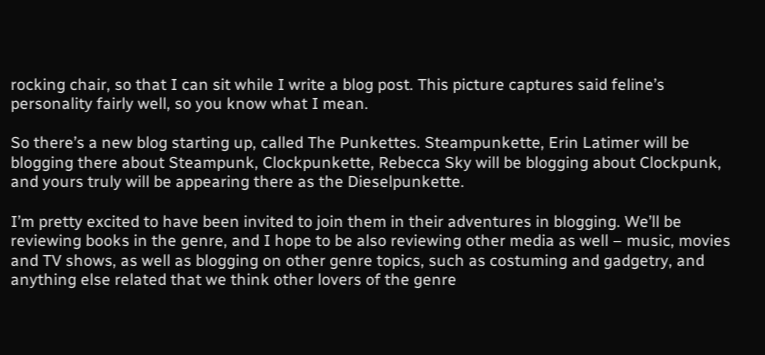rocking chair, so that I can sit while I write a blog post. This picture captures said feline’s personality fairly well, so you know what I mean.

So there’s a new blog starting up, called The Punkettes. Steampunkette, Erin Latimer will be blogging there about Steampunk, Clockpunkette, Rebecca Sky will be blogging about Clockpunk, and yours truly will be appearing there as the Dieselpunkette.

I’m pretty excited to have been invited to join them in their adventures in blogging. We’ll be reviewing books in the genre, and I hope to be also reviewing other media as well – music, movies and TV shows, as well as blogging on other genre topics, such as costuming and gadgetry, and anything else related that we think other lovers of the genre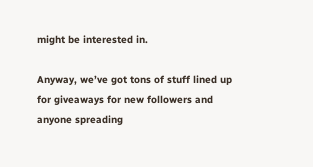might be interested in.

Anyway, we’ve got tons of stuff lined up for giveaways for new followers and anyone spreading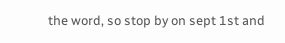the word, so stop by on sept 1st and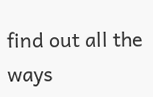find out all the ways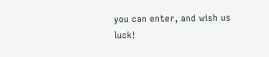you can enter, and wish us luck!